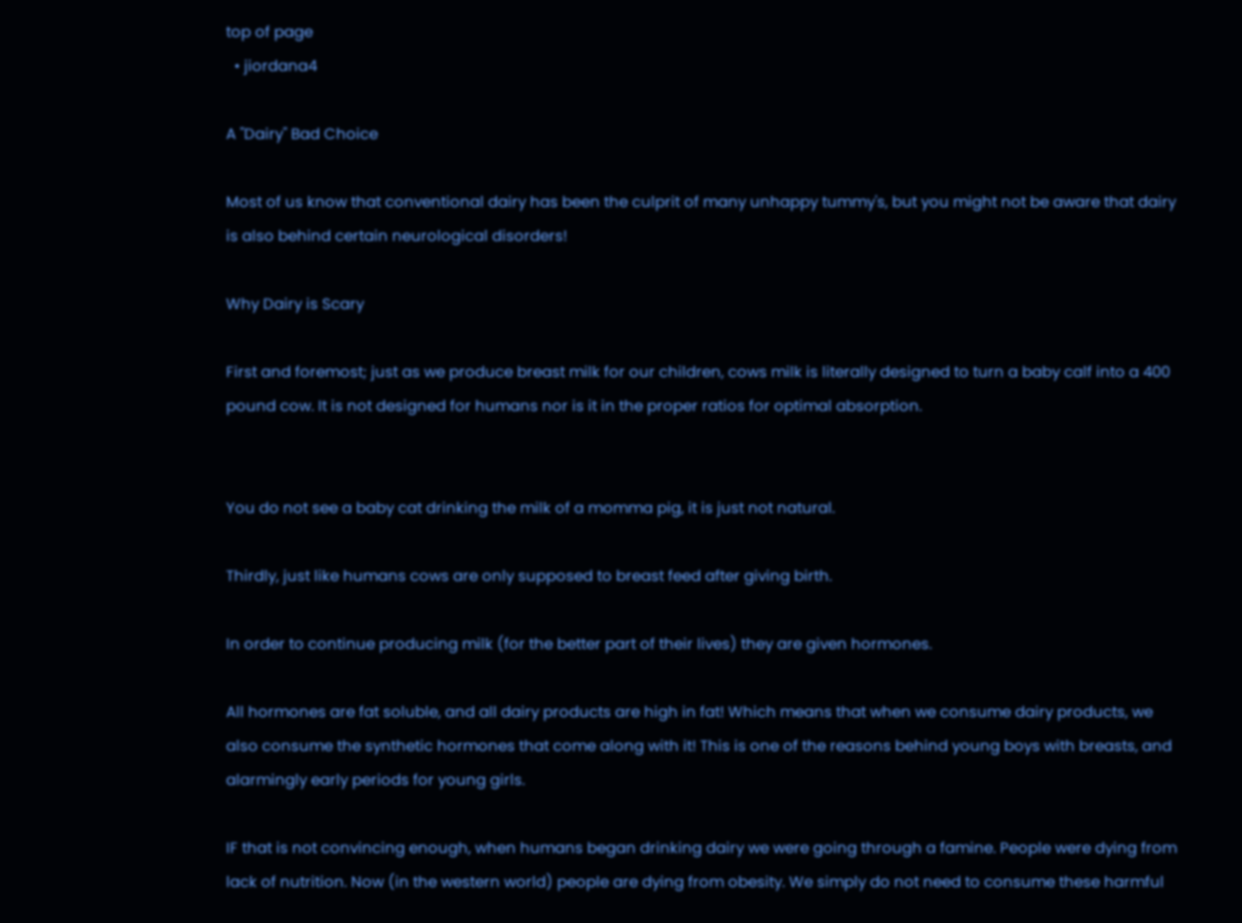top of page
  • jiordana4

A "Dairy" Bad Choice

Most of us know that conventional dairy has been the culprit of many unhappy tummy's, but you might not be aware that dairy is also behind certain neurological disorders!

Why Dairy is Scary

First and foremost; just as we produce breast milk for our children, cows milk is literally designed to turn a baby calf into a 400 pound cow. It is not designed for humans nor is it in the proper ratios for optimal absorption.


You do not see a baby cat drinking the milk of a momma pig, it is just not natural.

Thirdly, just like humans cows are only supposed to breast feed after giving birth.

In order to continue producing milk (for the better part of their lives) they are given hormones.

All hormones are fat soluble, and all dairy products are high in fat! Which means that when we consume dairy products, we also consume the synthetic hormones that come along with it! This is one of the reasons behind young boys with breasts, and alarmingly early periods for young girls.

IF that is not convincing enough, when humans began drinking dairy we were going through a famine. People were dying from lack of nutrition. Now (in the western world) people are dying from obesity. We simply do not need to consume these harmful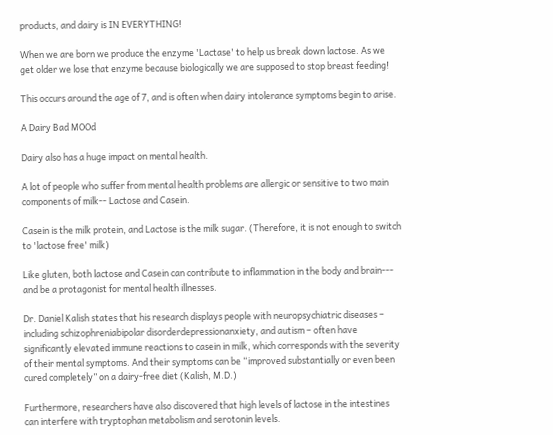products, and dairy is IN EVERYTHING!

When we are born we produce the enzyme 'Lactase' to help us break down lactose. As we get older we lose that enzyme because biologically we are supposed to stop breast feeding!

This occurs around the age of 7, and is often when dairy intolerance symptoms begin to arise.

A Dairy Bad MOOd

Dairy also has a huge impact on mental health.

A lot of people who suffer from mental health problems are allergic or sensitive to two main components of milk-- Lactose and Casein.

Casein is the milk protein, and Lactose is the milk sugar. (Therefore, it is not enough to switch to 'lactose free' milk)

Like gluten, both lactose and Casein can contribute to inflammation in the body and brain--- and be a protagonist for mental health illnesses.

Dr. Daniel Kalish states that his research displays people with neuropsychiatric diseases – including schizophreniabipolar disorderdepressionanxiety, and autism – often have significantly elevated immune reactions to casein in milk, which corresponds with the severity of their mental symptoms. And their symptoms can be “improved substantially or even been cured completely” on a dairy-free diet (Kalish, M.D.)

Furthermore, researchers have also discovered that high levels of lactose in the intestines can interfere with tryptophan metabolism and serotonin levels.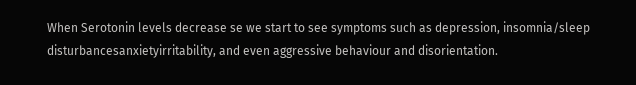When Serotonin levels decrease se we start to see symptoms such as depression, insomnia/sleep disturbancesanxietyirritability, and even aggressive behaviour and disorientation.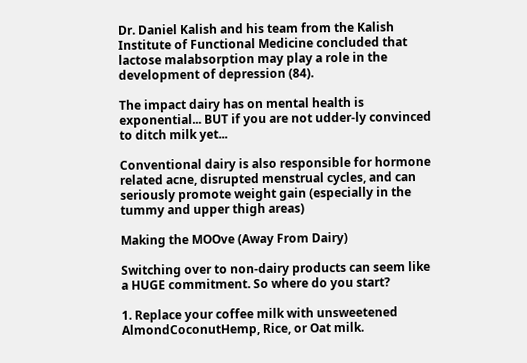Dr. Daniel Kalish and his team from the Kalish Institute of Functional Medicine concluded that lactose malabsorption may play a role in the development of depression (84).

The impact dairy has on mental health is exponential... BUT if you are not udder-ly convinced to ditch milk yet...

Conventional dairy is also responsible for hormone related acne, disrupted menstrual cycles, and can seriously promote weight gain (especially in the tummy and upper thigh areas)

Making the MOOve (Away From Dairy)

Switching over to non-dairy products can seem like a HUGE commitment. So where do you start?

1. Replace your coffee milk with unsweetened AlmondCoconutHemp, Rice, or Oat milk.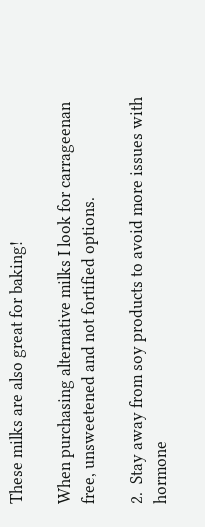These milks are also great for baking!

When purchasing alternative milks I look for carrageenan free, unsweetened and not fortified options.

2.  Stay away from soy products to avoid more issues with hormone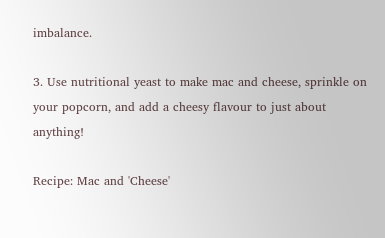imbalance.

3. Use nutritional yeast to make mac and cheese, sprinkle on your popcorn, and add a cheesy flavour to just about anything!

Recipe: Mac and 'Cheese'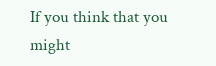If you think that you might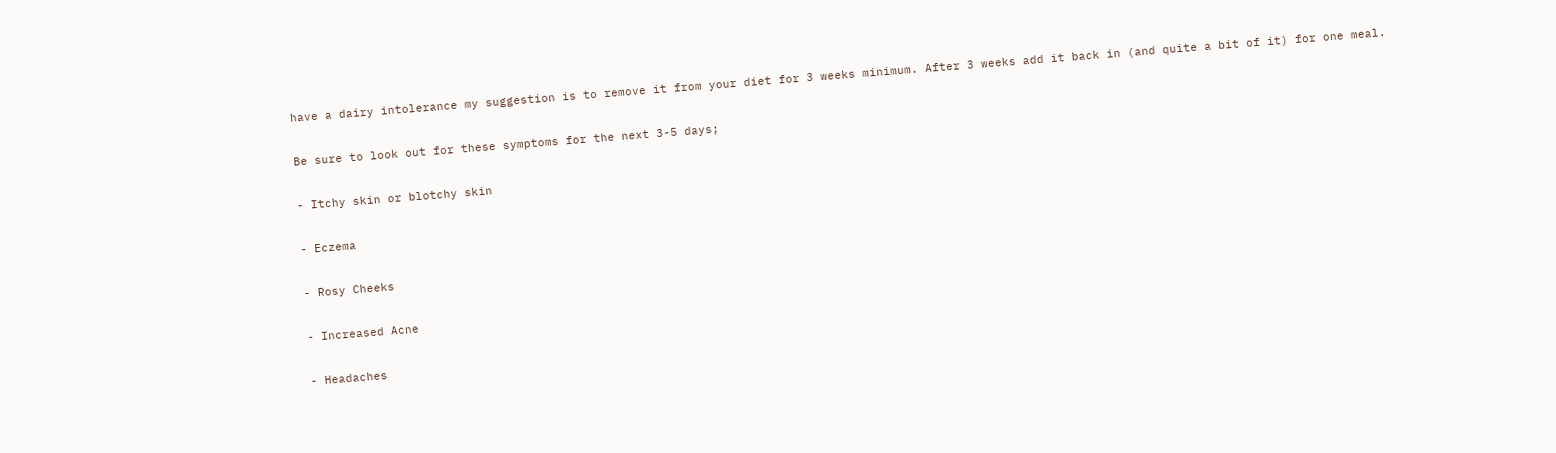have a dairy intolerance my suggestion is to remove it from your diet for 3 weeks minimum. After 3 weeks add it back in (and quite a bit of it) for one meal.

Be sure to look out for these symptoms for the next 3-5 days;

- Itchy skin or blotchy skin

- Eczema

- Rosy Cheeks

- Increased Acne

- Headaches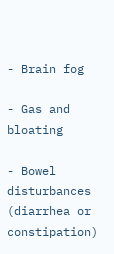- Brain fog

- Gas and bloating

- Bowel disturbances (diarrhea or constipation)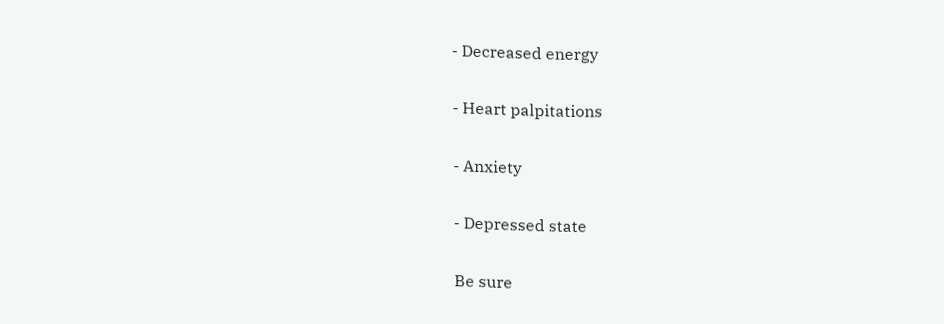- Decreased energy

- Heart palpitations

- Anxiety

- Depressed state

Be sure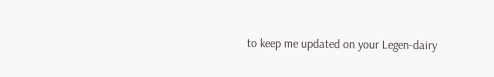to keep me updated on your Legen-dairy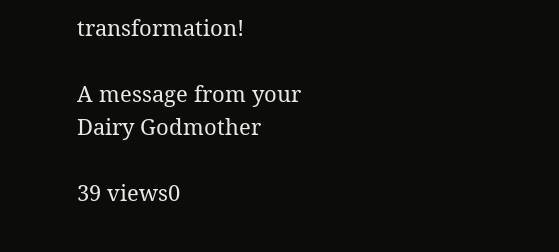transformation!

A message from your Dairy Godmother

39 views0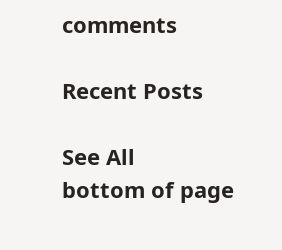comments

Recent Posts

See All
bottom of page